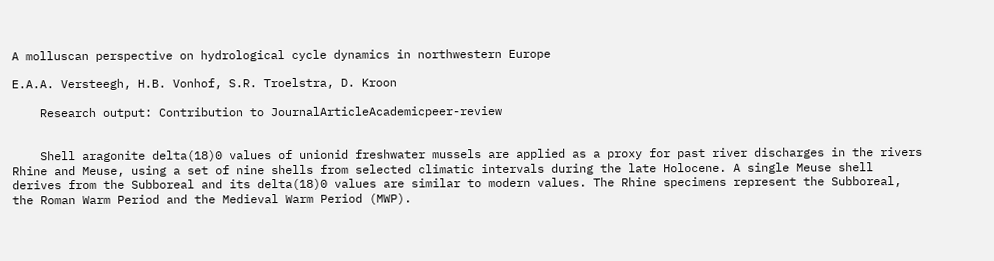A molluscan perspective on hydrological cycle dynamics in northwestern Europe

E.A.A. Versteegh, H.B. Vonhof, S.R. Troelstra, D. Kroon

    Research output: Contribution to JournalArticleAcademicpeer-review


    Shell aragonite delta(18)0 values of unionid freshwater mussels are applied as a proxy for past river discharges in the rivers Rhine and Meuse, using a set of nine shells from selected climatic intervals during the late Holocene. A single Meuse shell derives from the Subboreal and its delta(18)0 values are similar to modern values. The Rhine specimens represent the Subboreal, the Roman Warm Period and the Medieval Warm Period (MWP).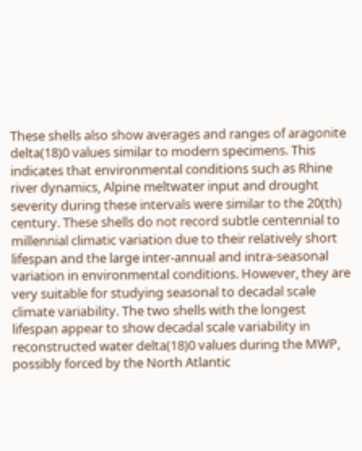These shells also show averages and ranges of aragonite delta(18)0 values similar to modern specimens. This indicates that environmental conditions such as Rhine river dynamics, Alpine meltwater input and drought severity during these intervals were similar to the 20(th) century. These shells do not record subtle centennial to millennial climatic variation due to their relatively short lifespan and the large inter-annual and intra-seasonal variation in environmental conditions. However, they are very suitable for studying seasonal to decadal scale climate variability. The two shells with the longest lifespan appear to show decadal scale variability in reconstructed water delta(18)0 values during the MWP, possibly forced by the North Atlantic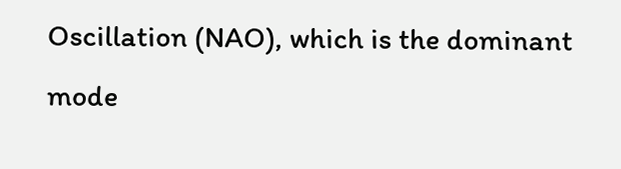Oscillation (NAO), which is the dominant mode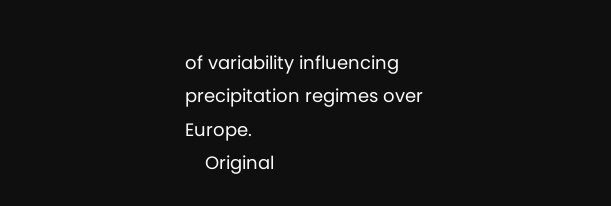of variability influencing precipitation regimes over Europe.
    Original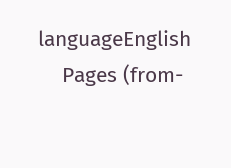languageEnglish
    Pages (from-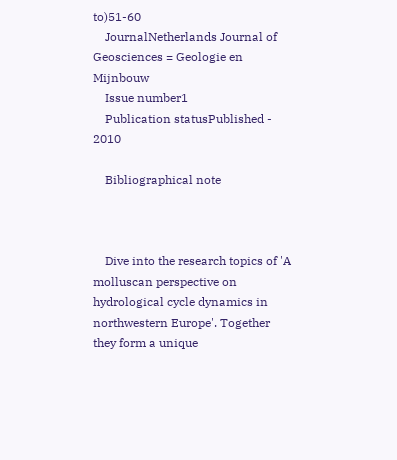to)51-60
    JournalNetherlands Journal of Geosciences = Geologie en Mijnbouw
    Issue number1
    Publication statusPublished - 2010

    Bibliographical note



    Dive into the research topics of 'A molluscan perspective on hydrological cycle dynamics in northwestern Europe'. Together they form a unique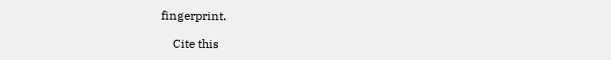fingerprint.

    Cite this